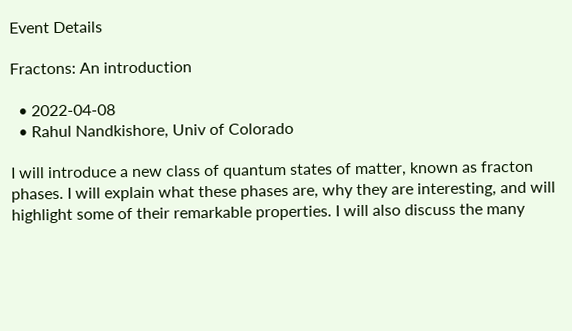Event Details

Fractons: An introduction

  • 2022-04-08
  • Rahul Nandkishore, Univ of Colorado

I will introduce a new class of quantum states of matter, known as fracton phases. I will explain what these phases are, why they are interesting, and will highlight some of their remarkable properties. I will also discuss the many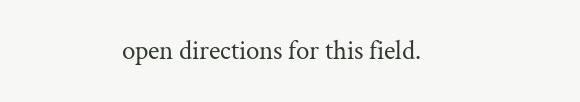open directions for this field.